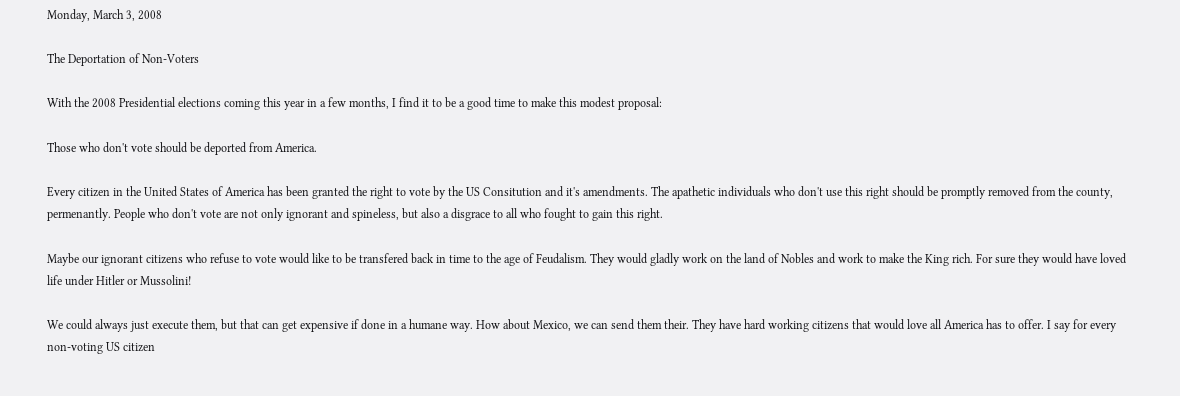Monday, March 3, 2008

The Deportation of Non-Voters

With the 2008 Presidential elections coming this year in a few months, I find it to be a good time to make this modest proposal:

Those who don't vote should be deported from America.

Every citizen in the United States of America has been granted the right to vote by the US Consitution and it's amendments. The apathetic individuals who don't use this right should be promptly removed from the county, permenantly. People who don't vote are not only ignorant and spineless, but also a disgrace to all who fought to gain this right.

Maybe our ignorant citizens who refuse to vote would like to be transfered back in time to the age of Feudalism. They would gladly work on the land of Nobles and work to make the King rich. For sure they would have loved life under Hitler or Mussolini!

We could always just execute them, but that can get expensive if done in a humane way. How about Mexico, we can send them their. They have hard working citizens that would love all America has to offer. I say for every non-voting US citizen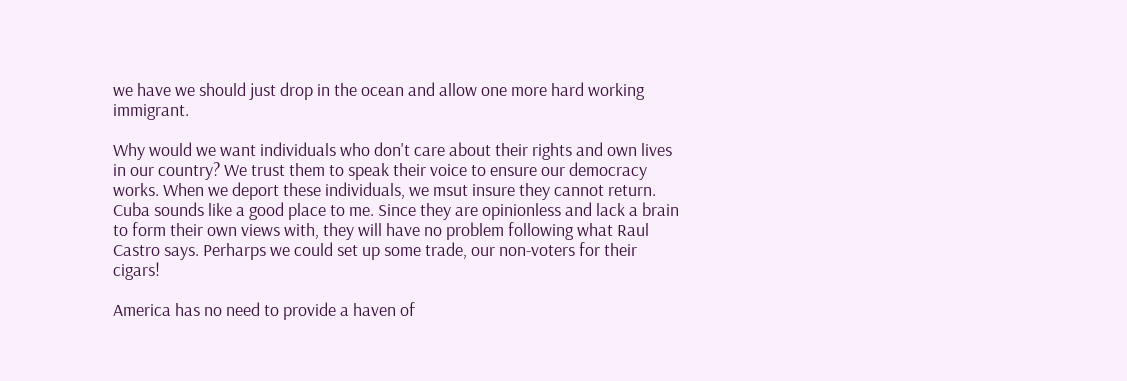we have we should just drop in the ocean and allow one more hard working immigrant.

Why would we want individuals who don't care about their rights and own lives in our country? We trust them to speak their voice to ensure our democracy works. When we deport these individuals, we msut insure they cannot return. Cuba sounds like a good place to me. Since they are opinionless and lack a brain to form their own views with, they will have no problem following what Raul Castro says. Perharps we could set up some trade, our non-voters for their cigars!

America has no need to provide a haven of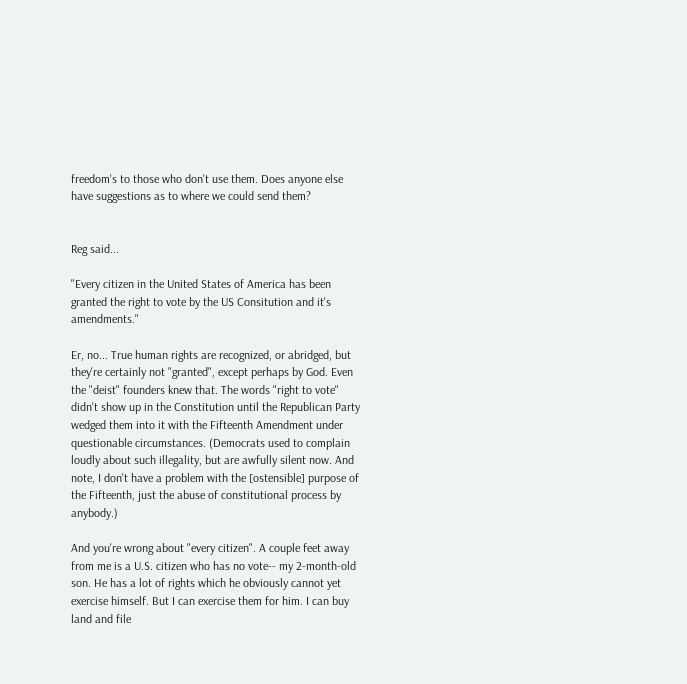freedom's to those who don't use them. Does anyone else have suggestions as to where we could send them?


Reg said...

"Every citizen in the United States of America has been granted the right to vote by the US Consitution and it's amendments."

Er, no... True human rights are recognized, or abridged, but they're certainly not "granted", except perhaps by God. Even the "deist" founders knew that. The words "right to vote" didn't show up in the Constitution until the Republican Party wedged them into it with the Fifteenth Amendment under questionable circumstances. (Democrats used to complain loudly about such illegality, but are awfully silent now. And note, I don't have a problem with the [ostensible] purpose of the Fifteenth, just the abuse of constitutional process by anybody.)

And you're wrong about "every citizen". A couple feet away from me is a U.S. citizen who has no vote-- my 2-month-old son. He has a lot of rights which he obviously cannot yet exercise himself. But I can exercise them for him. I can buy land and file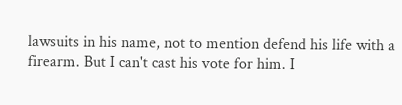lawsuits in his name, not to mention defend his life with a firearm. But I can't cast his vote for him. I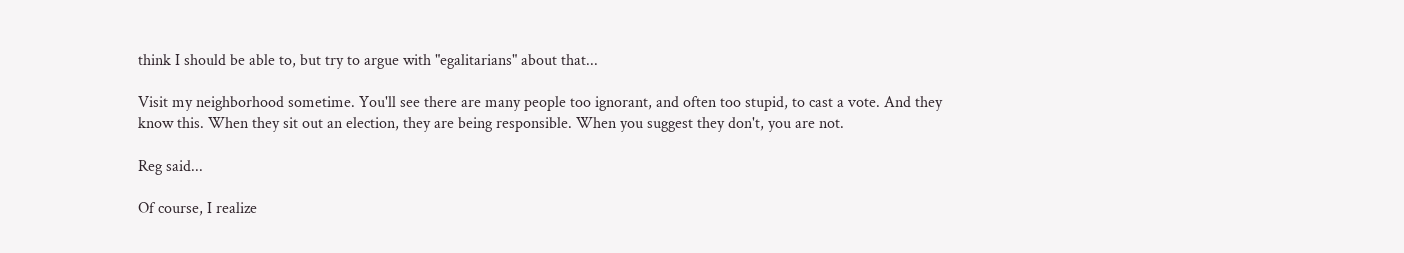think I should be able to, but try to argue with "egalitarians" about that...

Visit my neighborhood sometime. You'll see there are many people too ignorant, and often too stupid, to cast a vote. And they know this. When they sit out an election, they are being responsible. When you suggest they don't, you are not.

Reg said...

Of course, I realize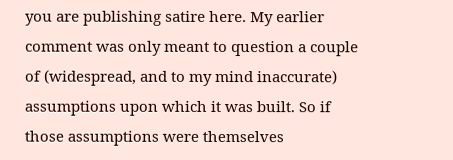you are publishing satire here. My earlier comment was only meant to question a couple of (widespread, and to my mind inaccurate) assumptions upon which it was built. So if those assumptions were themselves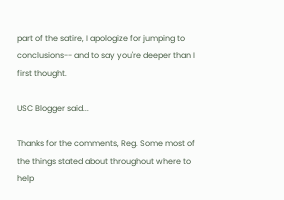part of the satire, I apologize for jumping to conclusions-- and to say you're deeper than I first thought.

USC Blogger said...

Thanks for the comments, Reg. Some most of the things stated about throughout where to help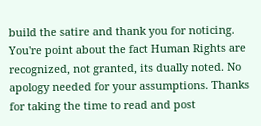build the satire and thank you for noticing. You're point about the fact Human Rights are recognized, not granted, its dually noted. No apology needed for your assumptions. Thanks for taking the time to read and post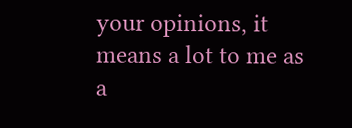your opinions, it means a lot to me as a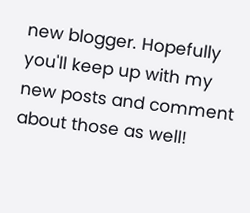new blogger. Hopefully you'll keep up with my new posts and comment about those as well!